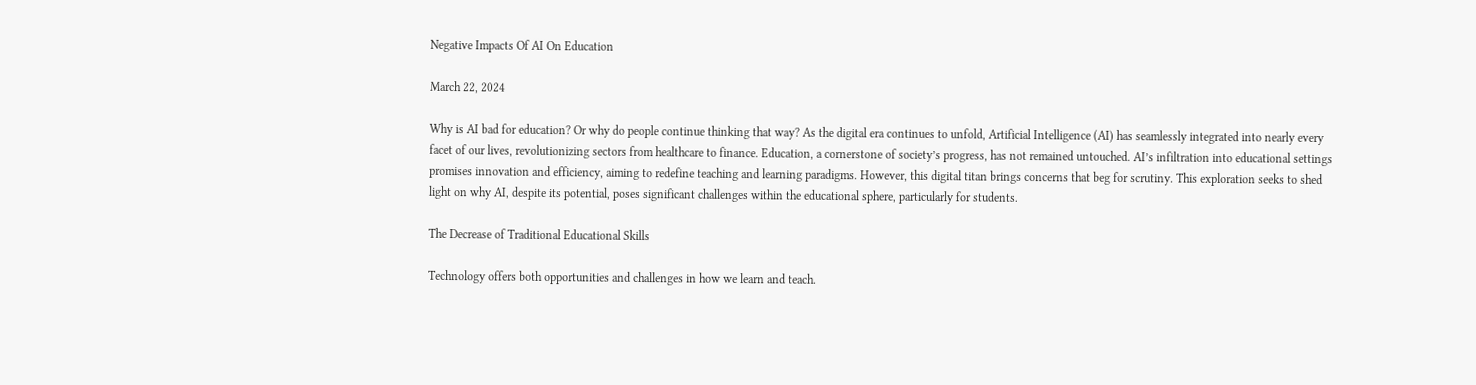Negative Impacts Of AI On Education

March 22, 2024

Why is AI bad for education? Or why do people continue thinking that way? As the digital era continues to unfold, Artificial Intelligence (AI) has seamlessly integrated into nearly every facet of our lives, revolutionizing sectors from healthcare to finance. Education, a cornerstone of society’s progress, has not remained untouched. AI’s infiltration into educational settings promises innovation and efficiency, aiming to redefine teaching and learning paradigms. However, this digital titan brings concerns that beg for scrutiny. This exploration seeks to shed light on why AI, despite its potential, poses significant challenges within the educational sphere, particularly for students.

The Decrease of Traditional Educational Skills

Technology offers both opportunities and challenges in how we learn and teach.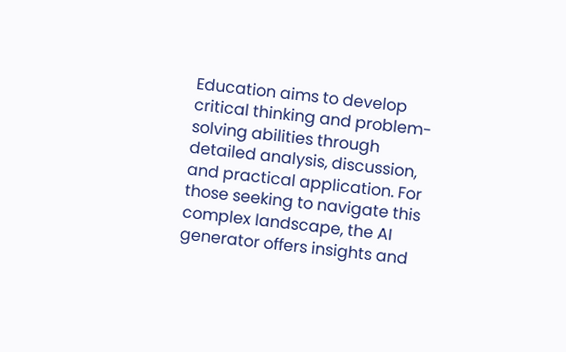Education aims to develop critical thinking and problem-solving abilities through detailed analysis, discussion, and practical application. For those seeking to navigate this complex landscape, the AI generator offers insights and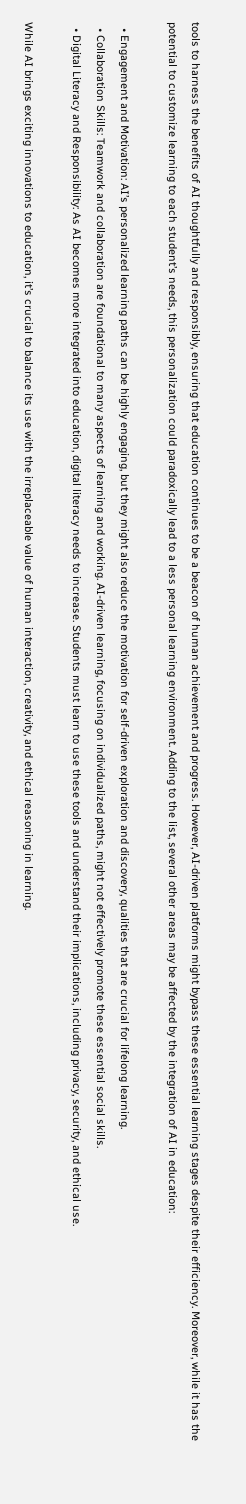tools to harness the benefits of AI thoughtfully and responsibly, ensuring that education continues to be a beacon of human achievement and progress. However, AI-driven platforms might bypass these essential learning stages despite their efficiency. Moreover, while it has the potential to customize learning to each student’s needs, this personalization could paradoxically lead to a less personal learning environment. Adding to the list, several other areas may be affected by the integration of AI in education:

  • Engagement and Motivation: AI’s personalized learning paths can be highly engaging, but they might also reduce the motivation for self-driven exploration and discovery, qualities that are crucial for lifelong learning.
  • Collaboration Skills: Teamwork and collaboration are foundational to many aspects of learning and working. AI-driven learning, focusing on individualized paths, might not effectively promote these essential social skills.
  • Digital Literacy and Responsibility: As AI becomes more integrated into education, digital literacy needs to increase. Students must learn to use these tools and understand their implications, including privacy, security, and ethical use.

While AI brings exciting innovations to education, it’s crucial to balance its use with the irreplaceable value of human interaction, creativity, and ethical reasoning in learning.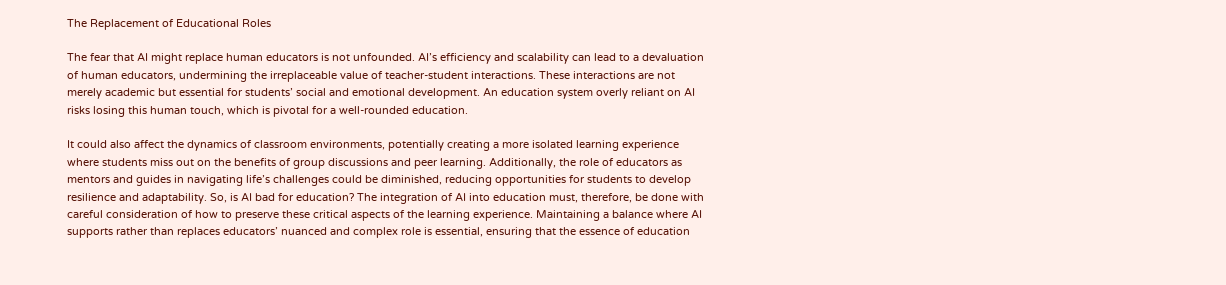The Replacement of Educational Roles

The fear that AI might replace human educators is not unfounded. AI’s efficiency and scalability can lead to a devaluation of human educators, undermining the irreplaceable value of teacher-student interactions. These interactions are not merely academic but essential for students’ social and emotional development. An education system overly reliant on AI risks losing this human touch, which is pivotal for a well-rounded education.

It could also affect the dynamics of classroom environments, potentially creating a more isolated learning experience where students miss out on the benefits of group discussions and peer learning. Additionally, the role of educators as mentors and guides in navigating life’s challenges could be diminished, reducing opportunities for students to develop resilience and adaptability. So, is AI bad for education? The integration of AI into education must, therefore, be done with careful consideration of how to preserve these critical aspects of the learning experience. Maintaining a balance where AI supports rather than replaces educators’ nuanced and complex role is essential, ensuring that the essence of education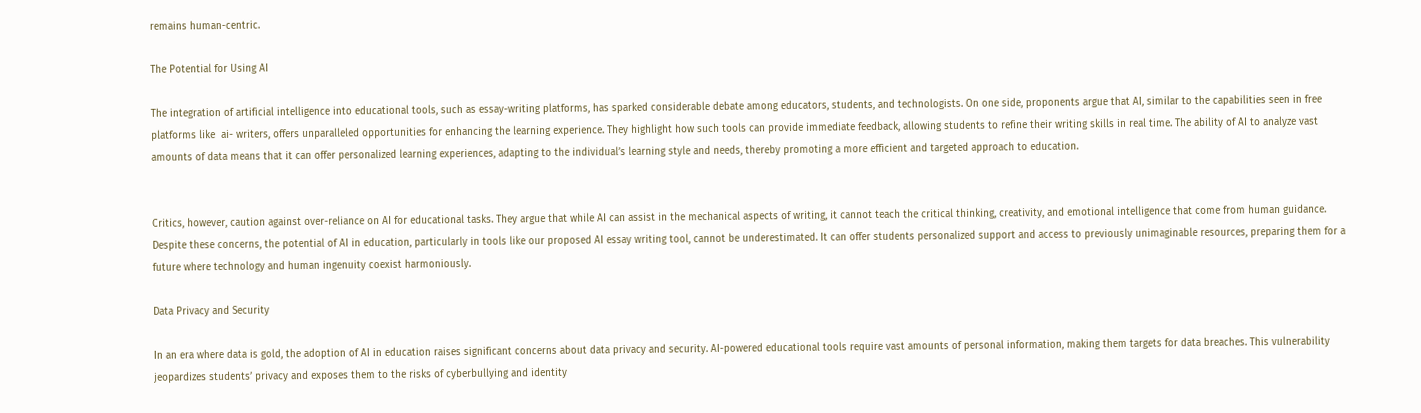remains human-centric.

The Potential for Using AI

The integration of artificial intelligence into educational tools, such as essay-writing platforms, has sparked considerable debate among educators, students, and technologists. On one side, proponents argue that AI, similar to the capabilities seen in free platforms like  ai- writers, offers unparalleled opportunities for enhancing the learning experience. They highlight how such tools can provide immediate feedback, allowing students to refine their writing skills in real time. The ability of AI to analyze vast amounts of data means that it can offer personalized learning experiences, adapting to the individual’s learning style and needs, thereby promoting a more efficient and targeted approach to education.


Critics, however, caution against over-reliance on AI for educational tasks. They argue that while AI can assist in the mechanical aspects of writing, it cannot teach the critical thinking, creativity, and emotional intelligence that come from human guidance. Despite these concerns, the potential of AI in education, particularly in tools like our proposed AI essay writing tool, cannot be underestimated. It can offer students personalized support and access to previously unimaginable resources, preparing them for a future where technology and human ingenuity coexist harmoniously.

Data Privacy and Security

In an era where data is gold, the adoption of AI in education raises significant concerns about data privacy and security. AI-powered educational tools require vast amounts of personal information, making them targets for data breaches. This vulnerability jeopardizes students’ privacy and exposes them to the risks of cyberbullying and identity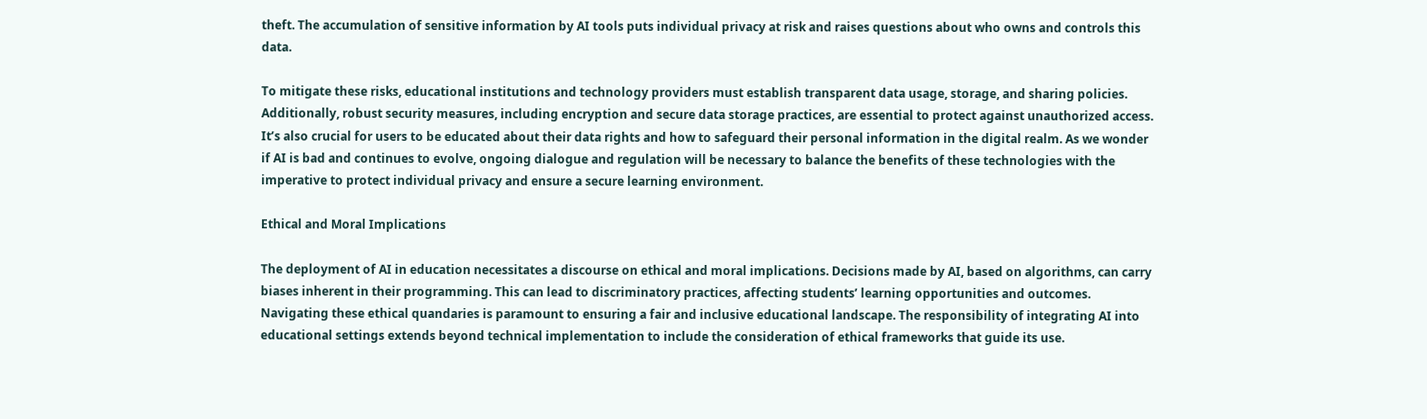theft. The accumulation of sensitive information by AI tools puts individual privacy at risk and raises questions about who owns and controls this data.

To mitigate these risks, educational institutions and technology providers must establish transparent data usage, storage, and sharing policies. Additionally, robust security measures, including encryption and secure data storage practices, are essential to protect against unauthorized access. It’s also crucial for users to be educated about their data rights and how to safeguard their personal information in the digital realm. As we wonder if AI is bad and continues to evolve, ongoing dialogue and regulation will be necessary to balance the benefits of these technologies with the imperative to protect individual privacy and ensure a secure learning environment.

Ethical and Moral Implications

The deployment of AI in education necessitates a discourse on ethical and moral implications. Decisions made by AI, based on algorithms, can carry biases inherent in their programming. This can lead to discriminatory practices, affecting students’ learning opportunities and outcomes. Navigating these ethical quandaries is paramount to ensuring a fair and inclusive educational landscape. The responsibility of integrating AI into educational settings extends beyond technical implementation to include the consideration of ethical frameworks that guide its use.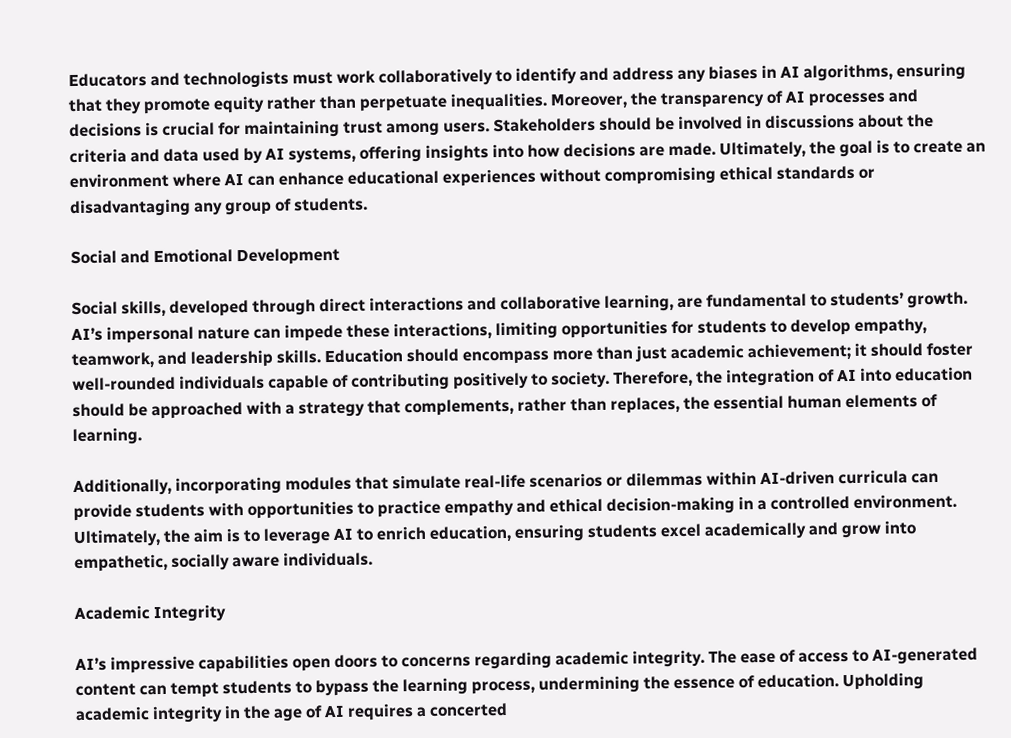Educators and technologists must work collaboratively to identify and address any biases in AI algorithms, ensuring that they promote equity rather than perpetuate inequalities. Moreover, the transparency of AI processes and decisions is crucial for maintaining trust among users. Stakeholders should be involved in discussions about the criteria and data used by AI systems, offering insights into how decisions are made. Ultimately, the goal is to create an environment where AI can enhance educational experiences without compromising ethical standards or disadvantaging any group of students.

Social and Emotional Development

Social skills, developed through direct interactions and collaborative learning, are fundamental to students’ growth. AI’s impersonal nature can impede these interactions, limiting opportunities for students to develop empathy, teamwork, and leadership skills. Education should encompass more than just academic achievement; it should foster well-rounded individuals capable of contributing positively to society. Therefore, the integration of AI into education should be approached with a strategy that complements, rather than replaces, the essential human elements of learning.

Additionally, incorporating modules that simulate real-life scenarios or dilemmas within AI-driven curricula can provide students with opportunities to practice empathy and ethical decision-making in a controlled environment. Ultimately, the aim is to leverage AI to enrich education, ensuring students excel academically and grow into empathetic, socially aware individuals.

Academic Integrity

AI’s impressive capabilities open doors to concerns regarding academic integrity. The ease of access to AI-generated content can tempt students to bypass the learning process, undermining the essence of education. Upholding academic integrity in the age of AI requires a concerted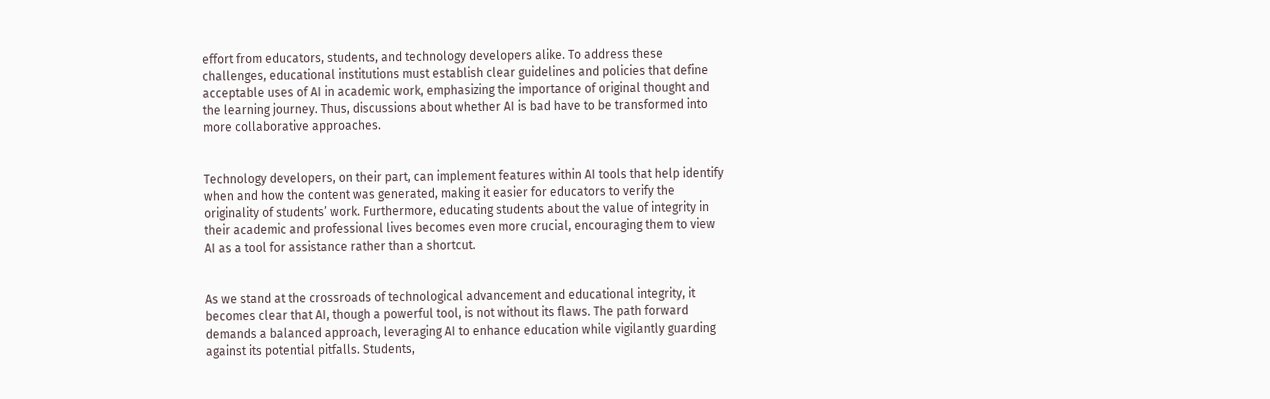effort from educators, students, and technology developers alike. To address these challenges, educational institutions must establish clear guidelines and policies that define acceptable uses of AI in academic work, emphasizing the importance of original thought and the learning journey. Thus, discussions about whether AI is bad have to be transformed into more collaborative approaches.


Technology developers, on their part, can implement features within AI tools that help identify when and how the content was generated, making it easier for educators to verify the originality of students’ work. Furthermore, educating students about the value of integrity in their academic and professional lives becomes even more crucial, encouraging them to view AI as a tool for assistance rather than a shortcut.


As we stand at the crossroads of technological advancement and educational integrity, it becomes clear that AI, though a powerful tool, is not without its flaws. The path forward demands a balanced approach, leveraging AI to enhance education while vigilantly guarding against its potential pitfalls. Students,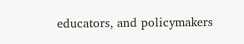educators, and policymakers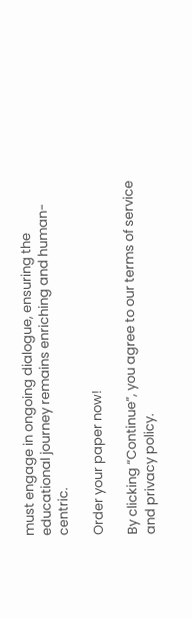must engage in ongoing dialogue, ensuring the educational journey remains enriching and human-centric.

Order your paper now!

By clicking “Continue”, you agree to our terms of service and privacy policy.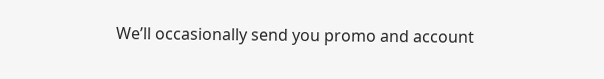We’ll occasionally send you promo and account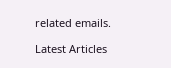related emails.

Latest Articles